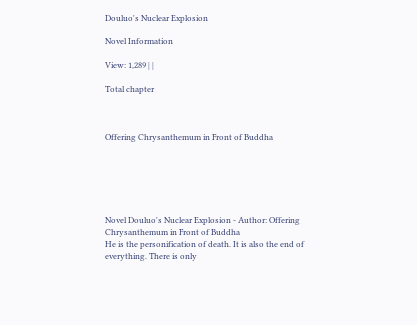Douluo's Nuclear Explosion

Novel Information

View: 1,289 | |

Total chapter



Offering Chrysanthemum in Front of Buddha






Novel Douluo's Nuclear Explosion - Author: Offering Chrysanthemum in Front of Buddha
He is the personification of death. It is also the end of everything. There is only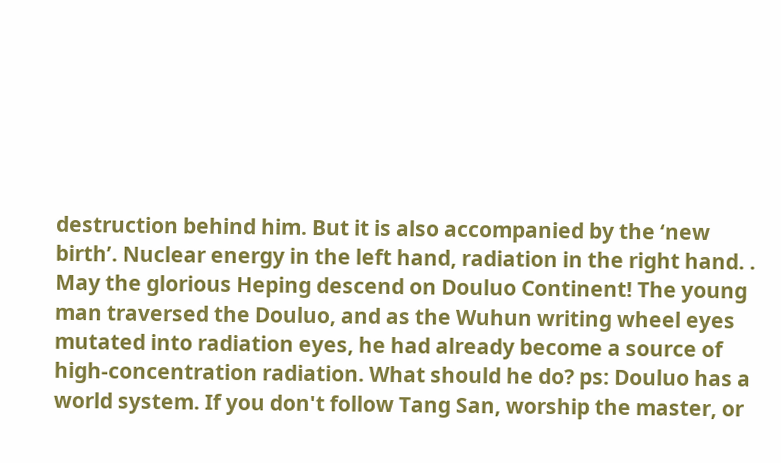destruction behind him. But it is also accompanied by the ‘new birth’. Nuclear energy in the left hand, radiation in the right hand. . May the glorious Heping descend on Douluo Continent! The young man traversed the Douluo, and as the Wuhun writing wheel eyes mutated into radiation eyes, he had already become a source of high-concentration radiation. What should he do? ps: Douluo has a world system. If you don't follow Tang San, worship the master, or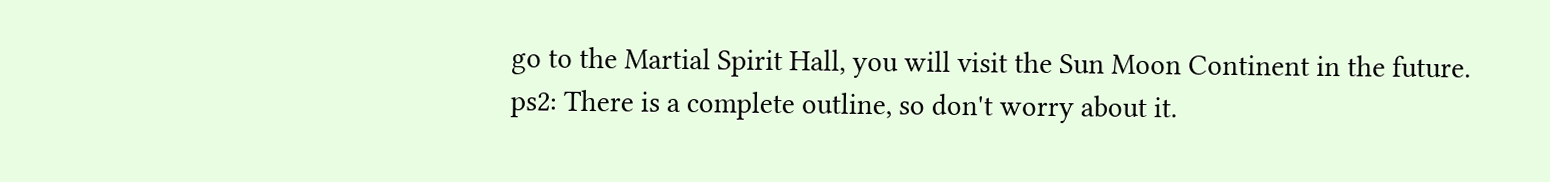go to the Martial Spirit Hall, you will visit the Sun Moon Continent in the future. ps2: There is a complete outline, so don't worry about it.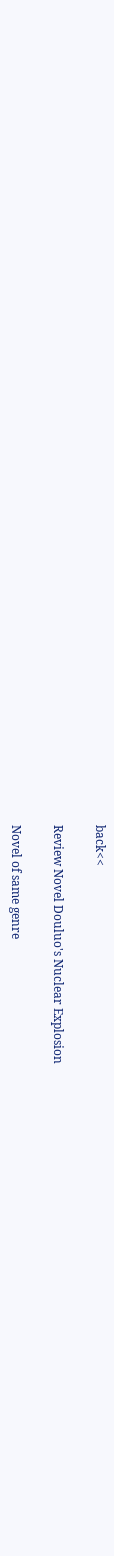back<<

Review Novel Douluo's Nuclear Explosion

Novel of same genre